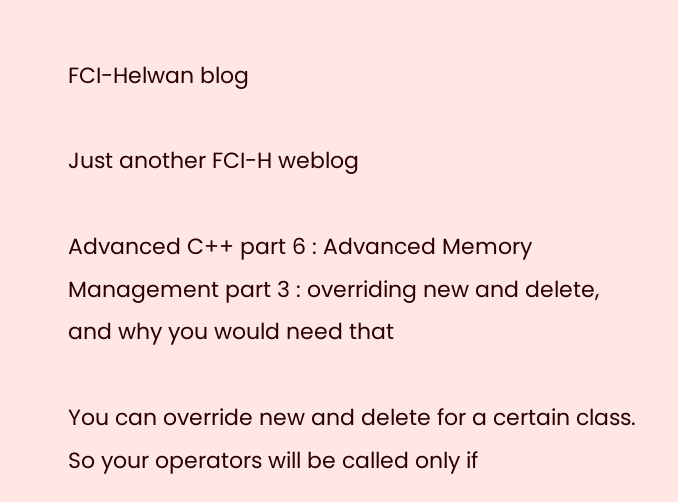FCI-Helwan blog

Just another FCI-H weblog

Advanced C++ part 6 : Advanced Memory Management part 3 : overriding new and delete, and why you would need that

You can override new and delete for a certain class. So your operators will be called only if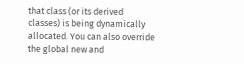that class (or its derived classes) is being dynamically allocated. You can also override the global new and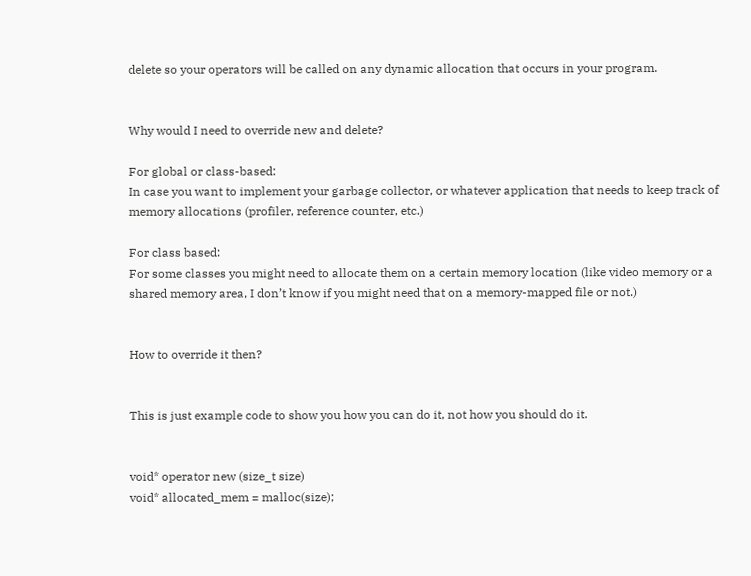delete so your operators will be called on any dynamic allocation that occurs in your program.


Why would I need to override new and delete?

For global or class-based:
In case you want to implement your garbage collector, or whatever application that needs to keep track of memory allocations (profiler, reference counter, etc.)

For class based:
For some classes you might need to allocate them on a certain memory location (like video memory or a shared memory area, I don’t know if you might need that on a memory-mapped file or not.)


How to override it then?


This is just example code to show you how you can do it, not how you should do it.


void* operator new (size_t size)
void* allocated_mem = malloc(size);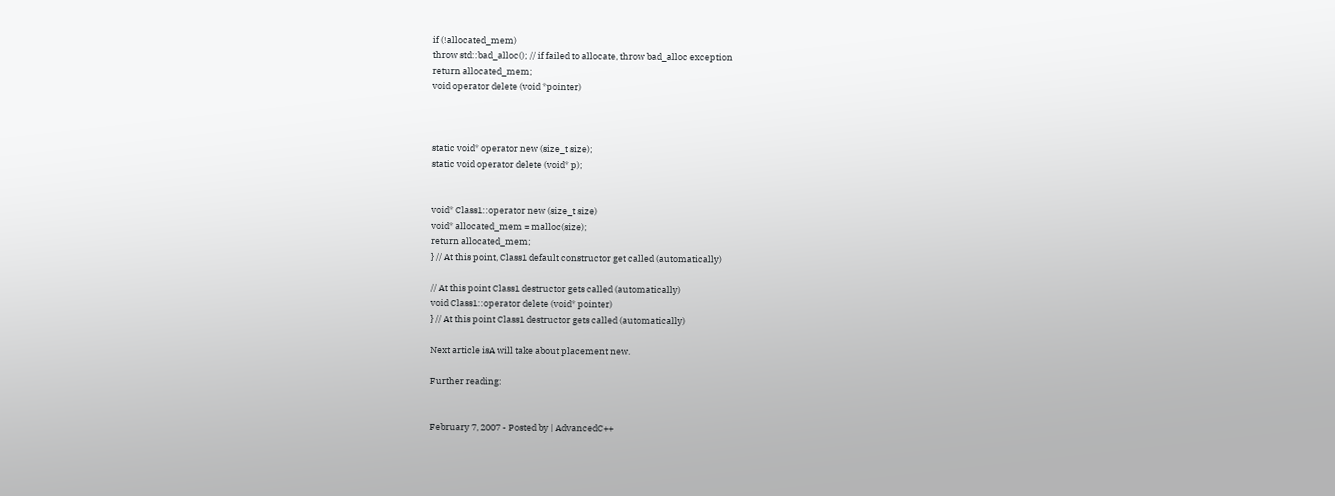if (!allocated_mem)
throw std::bad_alloc(); // if failed to allocate, throw bad_alloc exception
return allocated_mem;
void operator delete (void *pointer)



static void* operator new (size_t size);
static void operator delete (void* p);


void* Class1::operator new (size_t size)
void* allocated_mem = malloc(size);
return allocated_mem;
} // At this point, Class1 default constructor get called (automatically)

// At this point Class1 destructor gets called (automatically)
void Class1::operator delete (void* pointer)
} // At this point Class1 destructor gets called (automatically)

Next article isA will take about placement new.

Further reading:


February 7, 2007 - Posted by | AdvancedC++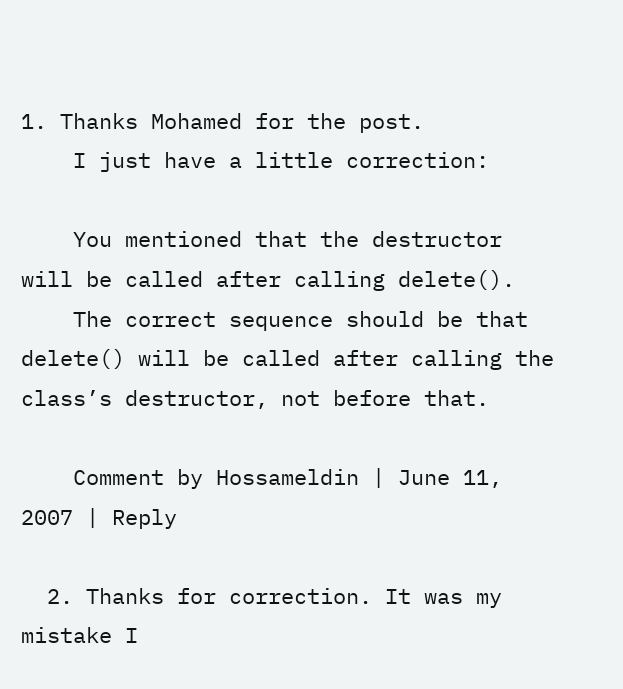1. Thanks Mohamed for the post.
    I just have a little correction:

    You mentioned that the destructor will be called after calling delete().
    The correct sequence should be that delete() will be called after calling the class’s destructor, not before that.

    Comment by Hossameldin | June 11, 2007 | Reply

  2. Thanks for correction. It was my mistake I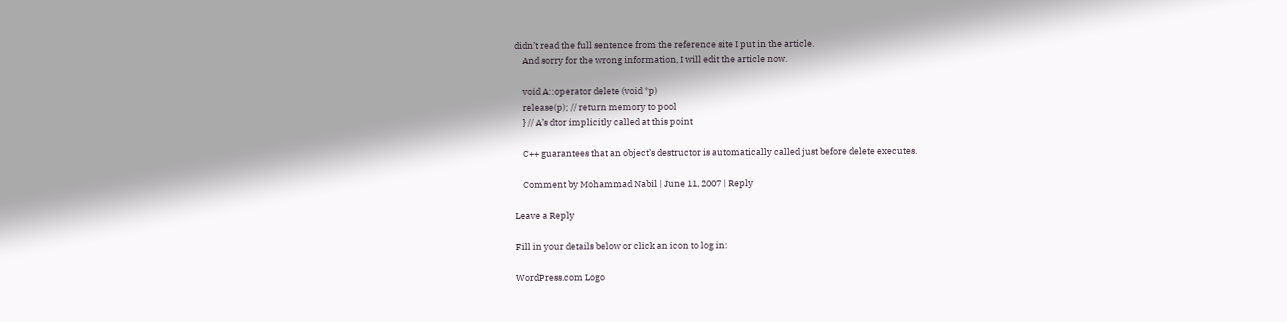didn’t read the full sentence from the reference site I put in the article.
    And sorry for the wrong information, I will edit the article now.

    void A::operator delete (void *p)
    release(p); // return memory to pool
    } // A’s dtor implicitly called at this point

    C++ guarantees that an object’s destructor is automatically called just before delete executes.

    Comment by Mohammad Nabil | June 11, 2007 | Reply

Leave a Reply

Fill in your details below or click an icon to log in:

WordPress.com Logo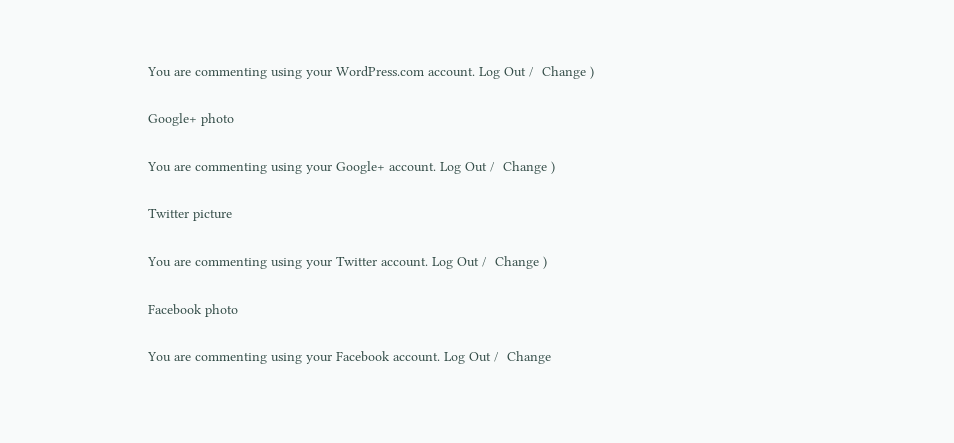You are commenting using your WordPress.com account. Log Out /  Change )

Google+ photo

You are commenting using your Google+ account. Log Out /  Change )

Twitter picture

You are commenting using your Twitter account. Log Out /  Change )

Facebook photo

You are commenting using your Facebook account. Log Out /  Change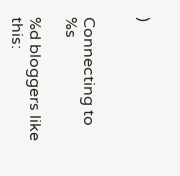)


Connecting to %s

%d bloggers like this: